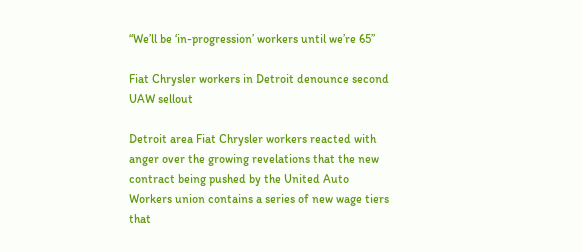“We’ll be ‘in-progression’ workers until we’re 65”

Fiat Chrysler workers in Detroit denounce second UAW sellout

Detroit area Fiat Chrysler workers reacted with anger over the growing revelations that the new contract being pushed by the United Auto Workers union contains a series of new wage tiers that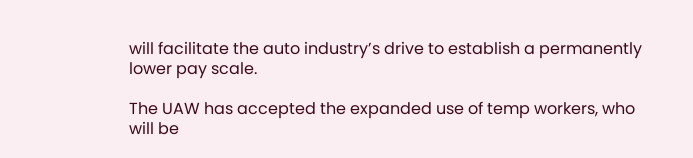will facilitate the auto industry’s drive to establish a permanently lower pay scale.

The UAW has accepted the expanded use of temp workers, who will be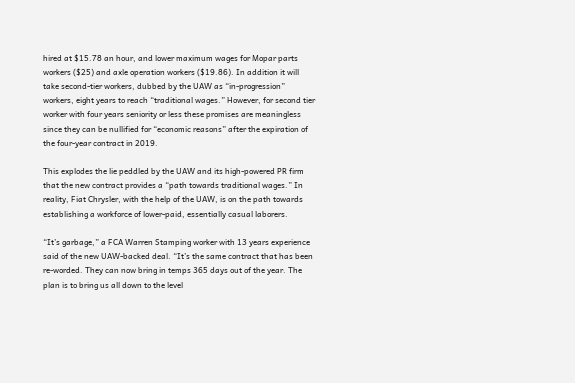hired at $15.78 an hour, and lower maximum wages for Mopar parts workers ($25) and axle operation workers ($19.86). In addition it will take second-tier workers, dubbed by the UAW as “in-progression” workers, eight years to reach “traditional wages.” However, for second tier worker with four years seniority or less these promises are meaningless since they can be nullified for “economic reasons” after the expiration of the four-year contract in 2019.

This explodes the lie peddled by the UAW and its high-powered PR firm that the new contract provides a “path towards traditional wages.” In reality, Fiat Chrysler, with the help of the UAW, is on the path towards establishing a workforce of lower-paid, essentially casual laborers.

“It’s garbage,” a FCA Warren Stamping worker with 13 years experience said of the new UAW-backed deal. “It’s the same contract that has been re-worded. They can now bring in temps 365 days out of the year. The plan is to bring us all down to the level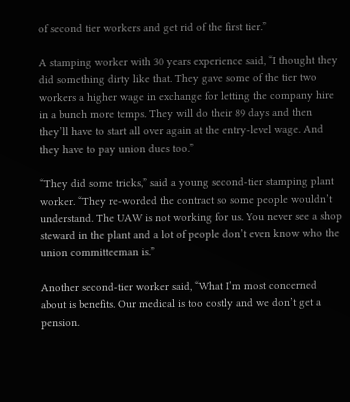of second tier workers and get rid of the first tier.”

A stamping worker with 30 years experience said, “I thought they did something dirty like that. They gave some of the tier two workers a higher wage in exchange for letting the company hire in a bunch more temps. They will do their 89 days and then they’ll have to start all over again at the entry-level wage. And they have to pay union dues too.”

“They did some tricks,” said a young second-tier stamping plant worker. “They re-worded the contract so some people wouldn’t understand. The UAW is not working for us. You never see a shop steward in the plant and a lot of people don’t even know who the union committeeman is.”

Another second-tier worker said, “What I’m most concerned about is benefits. Our medical is too costly and we don’t get a pension.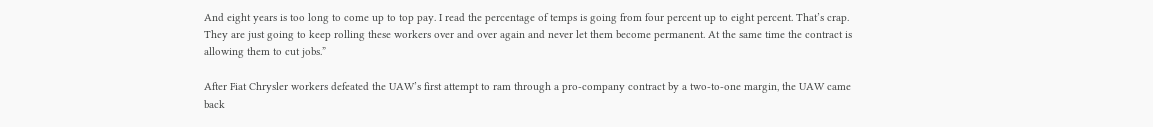And eight years is too long to come up to top pay. I read the percentage of temps is going from four percent up to eight percent. That’s crap. They are just going to keep rolling these workers over and over again and never let them become permanent. At the same time the contract is allowing them to cut jobs.”

After Fiat Chrysler workers defeated the UAW’s first attempt to ram through a pro-company contract by a two-to-one margin, the UAW came back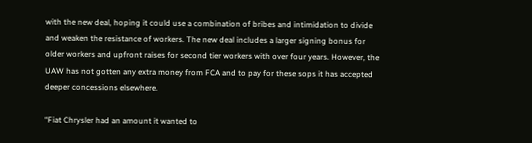with the new deal, hoping it could use a combination of bribes and intimidation to divide and weaken the resistance of workers. The new deal includes a larger signing bonus for older workers and upfront raises for second tier workers with over four years. However, the UAW has not gotten any extra money from FCA and to pay for these sops it has accepted deeper concessions elsewhere.

“Fiat Chrysler had an amount it wanted to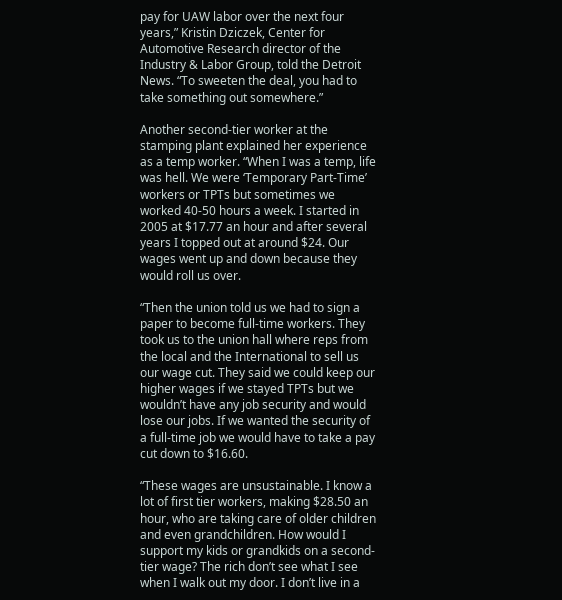pay for UAW labor over the next four years,” Kristin Dziczek, Center for Automotive Research director of the Industry & Labor Group, told the Detroit News. “To sweeten the deal, you had to take something out somewhere.”

Another second-tier worker at the stamping plant explained her experience as a temp worker. “When I was a temp, life was hell. We were ‘Temporary Part-Time’ workers or TPTs but sometimes we worked 40-50 hours a week. I started in 2005 at $17.77 an hour and after several years I topped out at around $24. Our wages went up and down because they would roll us over.

“Then the union told us we had to sign a paper to become full-time workers. They took us to the union hall where reps from the local and the International to sell us our wage cut. They said we could keep our higher wages if we stayed TPTs but we wouldn’t have any job security and would lose our jobs. If we wanted the security of a full-time job we would have to take a pay cut down to $16.60.

“These wages are unsustainable. I know a lot of first tier workers, making $28.50 an hour, who are taking care of older children and even grandchildren. How would I support my kids or grandkids on a second-tier wage? The rich don’t see what I see when I walk out my door. I don’t live in a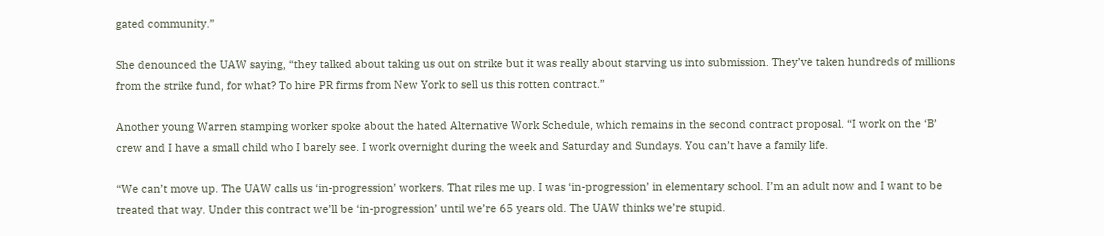gated community.”

She denounced the UAW saying, “they talked about taking us out on strike but it was really about starving us into submission. They’ve taken hundreds of millions from the strike fund, for what? To hire PR firms from New York to sell us this rotten contract.”

Another young Warren stamping worker spoke about the hated Alternative Work Schedule, which remains in the second contract proposal. “I work on the ‘B’ crew and I have a small child who I barely see. I work overnight during the week and Saturday and Sundays. You can’t have a family life.

“We can’t move up. The UAW calls us ‘in-progression’ workers. That riles me up. I was ‘in-progression’ in elementary school. I’m an adult now and I want to be treated that way. Under this contract we’ll be ‘in-progression’ until we’re 65 years old. The UAW thinks we’re stupid.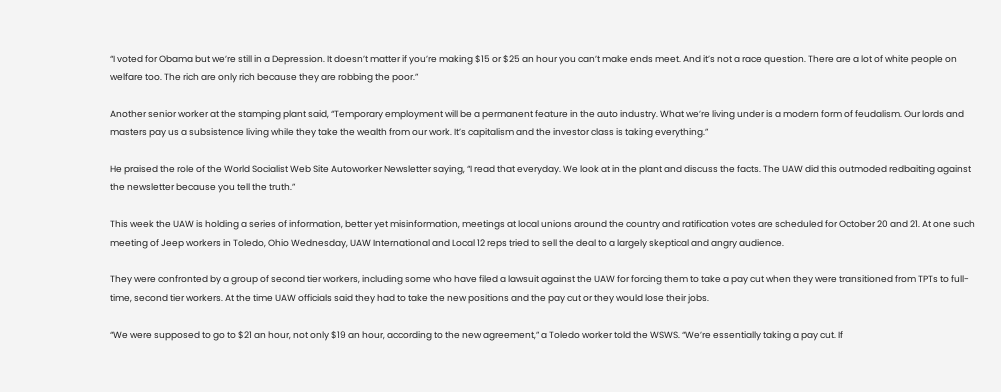“I voted for Obama but we’re still in a Depression. It doesn’t matter if you’re making $15 or $25 an hour you can’t make ends meet. And it’s not a race question. There are a lot of white people on welfare too. The rich are only rich because they are robbing the poor.”

Another senior worker at the stamping plant said, “Temporary employment will be a permanent feature in the auto industry. What we’re living under is a modern form of feudalism. Our lords and masters pay us a subsistence living while they take the wealth from our work. It’s capitalism and the investor class is taking everything.”

He praised the role of the World Socialist Web Site Autoworker Newsletter saying, “I read that everyday. We look at in the plant and discuss the facts. The UAW did this outmoded redbaiting against the newsletter because you tell the truth.”

This week the UAW is holding a series of information, better yet misinformation, meetings at local unions around the country and ratification votes are scheduled for October 20 and 21. At one such meeting of Jeep workers in Toledo, Ohio Wednesday, UAW International and Local 12 reps tried to sell the deal to a largely skeptical and angry audience.

They were confronted by a group of second tier workers, including some who have filed a lawsuit against the UAW for forcing them to take a pay cut when they were transitioned from TPTs to full-time, second tier workers. At the time UAW officials said they had to take the new positions and the pay cut or they would lose their jobs.

“We were supposed to go to $21 an hour, not only $19 an hour, according to the new agreement,” a Toledo worker told the WSWS. “We’re essentially taking a pay cut. If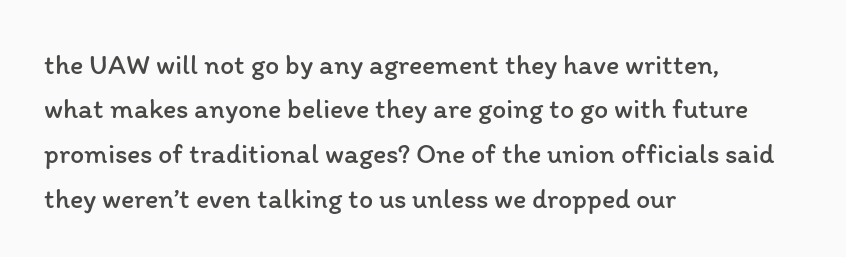the UAW will not go by any agreement they have written, what makes anyone believe they are going to go with future promises of traditional wages? One of the union officials said they weren’t even talking to us unless we dropped our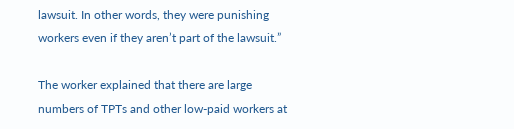lawsuit. In other words, they were punishing workers even if they aren’t part of the lawsuit.”

The worker explained that there are large numbers of TPTs and other low-paid workers at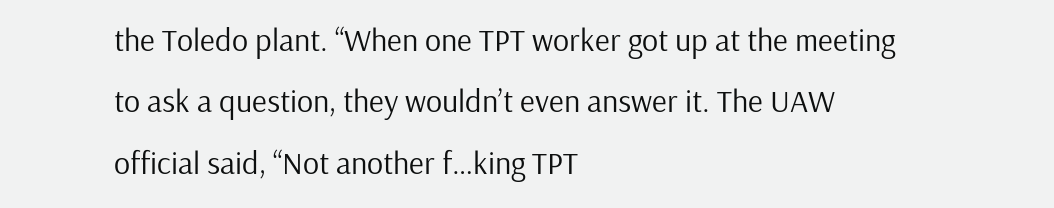the Toledo plant. “When one TPT worker got up at the meeting to ask a question, they wouldn’t even answer it. The UAW official said, “Not another f…king TPT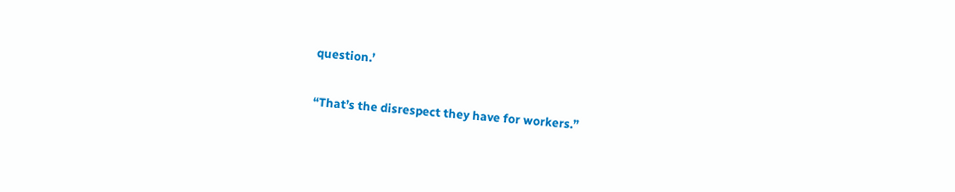question.’

“That’s the disrespect they have for workers.”